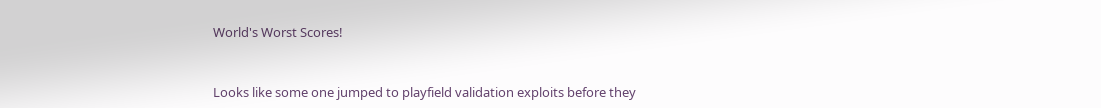World's Worst Scores!


Looks like some one jumped to playfield validation exploits before they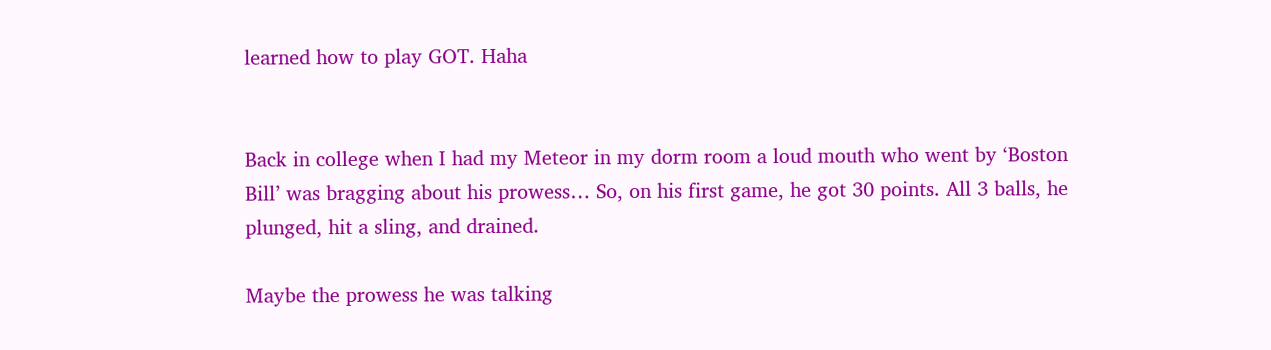learned how to play GOT. Haha


Back in college when I had my Meteor in my dorm room a loud mouth who went by ‘Boston Bill’ was bragging about his prowess… So, on his first game, he got 30 points. All 3 balls, he plunged, hit a sling, and drained.

Maybe the prowess he was talking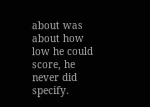about was about how low he could score, he never did specify.